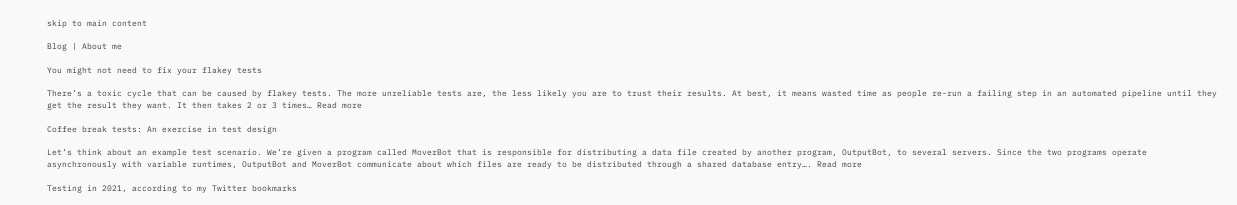skip to main content

Blog | About me

You might not need to fix your flakey tests

There’s a toxic cycle that can be caused by flakey tests. The more unreliable tests are, the less likely you are to trust their results. At best, it means wasted time as people re-run a failing step in an automated pipeline until they get the result they want. It then takes 2 or 3 times… Read more

Coffee break tests: An exercise in test design

Let’s think about an example test scenario. We’re given a program called MoverBot that is responsible for distributing a data file created by another program, OutputBot, to several servers. Since the two programs operate asynchronously with variable runtimes, OutputBot and MoverBot communicate about which files are ready to be distributed through a shared database entry…. Read more

Testing in 2021, according to my Twitter bookmarks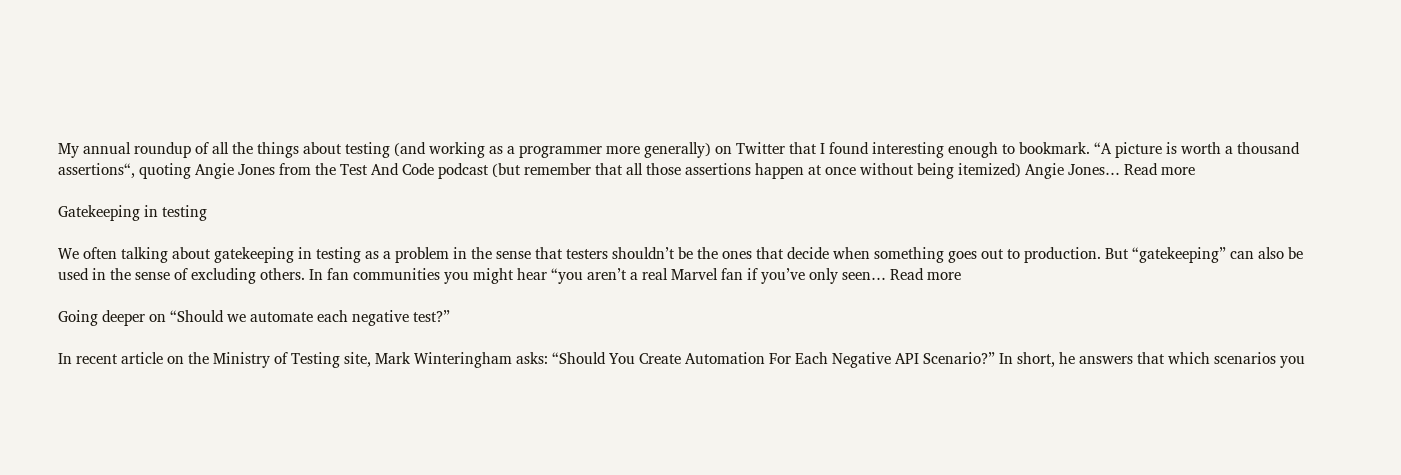My annual roundup of all the things about testing (and working as a programmer more generally) on Twitter that I found interesting enough to bookmark. “A picture is worth a thousand assertions“, quoting Angie Jones from the Test And Code podcast (but remember that all those assertions happen at once without being itemized) Angie Jones… Read more

Gatekeeping in testing

We often talking about gatekeeping in testing as a problem in the sense that testers shouldn’t be the ones that decide when something goes out to production. But “gatekeeping” can also be used in the sense of excluding others. In fan communities you might hear “you aren’t a real Marvel fan if you’ve only seen… Read more

Going deeper on “Should we automate each negative test?”

In recent article on the Ministry of Testing site, Mark Winteringham asks: “Should You Create Automation For Each Negative API Scenario?” In short, he answers that which scenarios you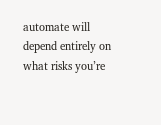automate will depend entirely on what risks you’re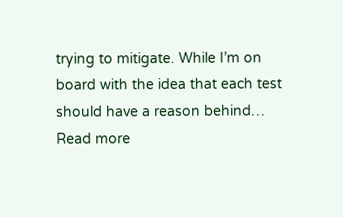trying to mitigate. While I’m on board with the idea that each test should have a reason behind… Read more